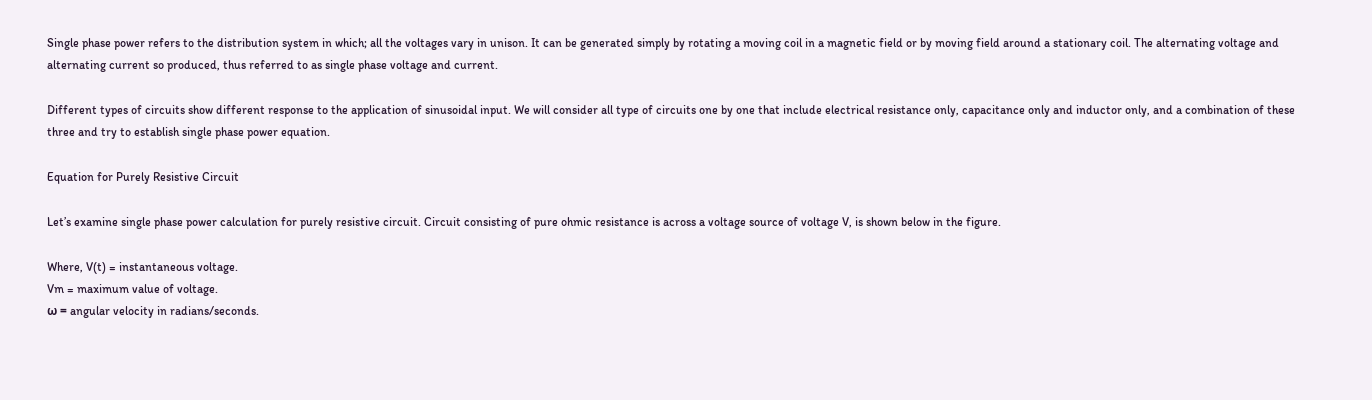Single phase power refers to the distribution system in which; all the voltages vary in unison. It can be generated simply by rotating a moving coil in a magnetic field or by moving field around a stationary coil. The alternating voltage and alternating current so produced, thus referred to as single phase voltage and current.

Different types of circuits show different response to the application of sinusoidal input. We will consider all type of circuits one by one that include electrical resistance only, capacitance only and inductor only, and a combination of these three and try to establish single phase power equation.

Equation for Purely Resistive Circuit

Let’s examine single phase power calculation for purely resistive circuit. Circuit consisting of pure ohmic resistance is across a voltage source of voltage V, is shown below in the figure.

Where, V(t) = instantaneous voltage.
Vm = maximum value of voltage.
ω = angular velocity in radians/seconds.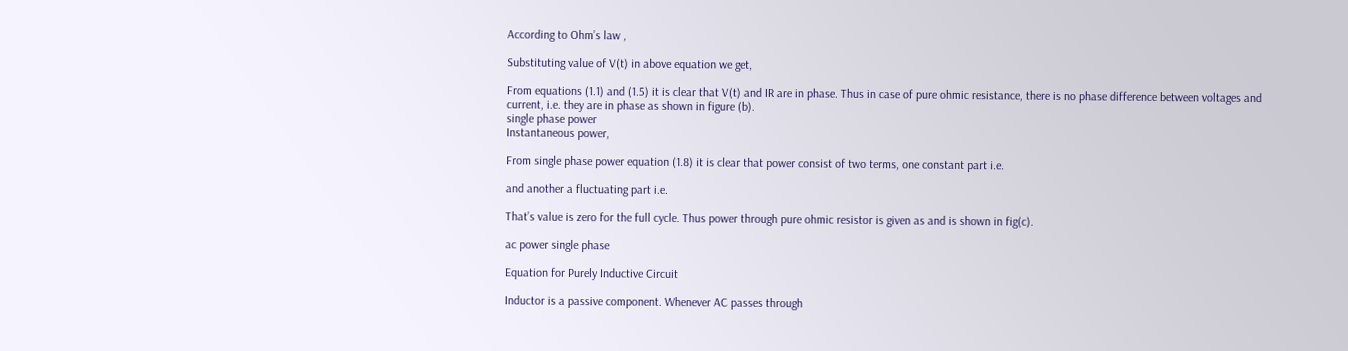According to Ohm’s law ,

Substituting value of V(t) in above equation we get,

From equations (1.1) and (1.5) it is clear that V(t) and IR are in phase. Thus in case of pure ohmic resistance, there is no phase difference between voltages and current, i.e. they are in phase as shown in figure (b).
single phase power
Instantaneous power,

From single phase power equation (1.8) it is clear that power consist of two terms, one constant part i.e.

and another a fluctuating part i.e.

That’s value is zero for the full cycle. Thus power through pure ohmic resistor is given as and is shown in fig(c).

ac power single phase

Equation for Purely Inductive Circuit

Inductor is a passive component. Whenever AC passes through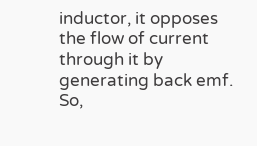inductor, it opposes the flow of current through it by generating back emf. So,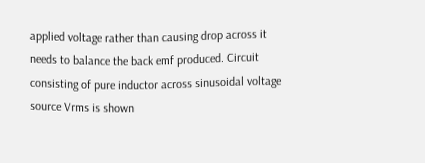applied voltage rather than causing drop across it needs to balance the back emf produced. Circuit consisting of pure inductor across sinusoidal voltage source Vrms is shown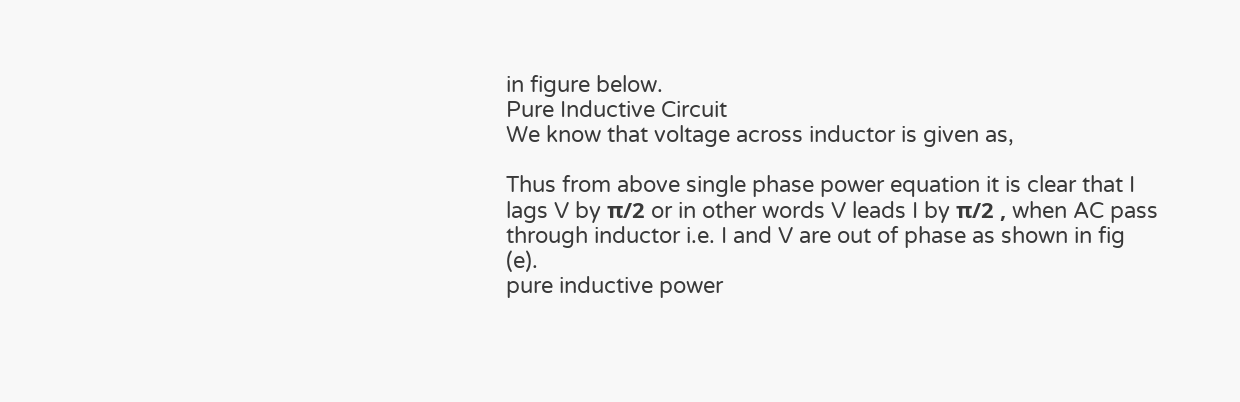in figure below.
Pure Inductive Circuit
We know that voltage across inductor is given as,

Thus from above single phase power equation it is clear that I lags V by π/2 or in other words V leads I by π/2 , when AC pass through inductor i.e. I and V are out of phase as shown in fig (e).
pure inductive power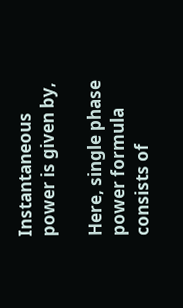Instantaneous power is given by,

Here, single phase power formula consists of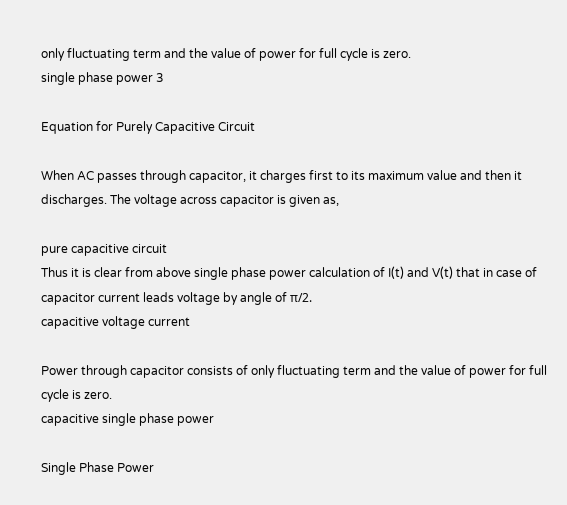only fluctuating term and the value of power for full cycle is zero.
single phase power 3

Equation for Purely Capacitive Circuit

When AC passes through capacitor, it charges first to its maximum value and then it discharges. The voltage across capacitor is given as,

pure capacitive circuit
Thus it is clear from above single phase power calculation of I(t) and V(t) that in case of capacitor current leads voltage by angle of π/2.
capacitive voltage current

Power through capacitor consists of only fluctuating term and the value of power for full cycle is zero.
capacitive single phase power

Single Phase Power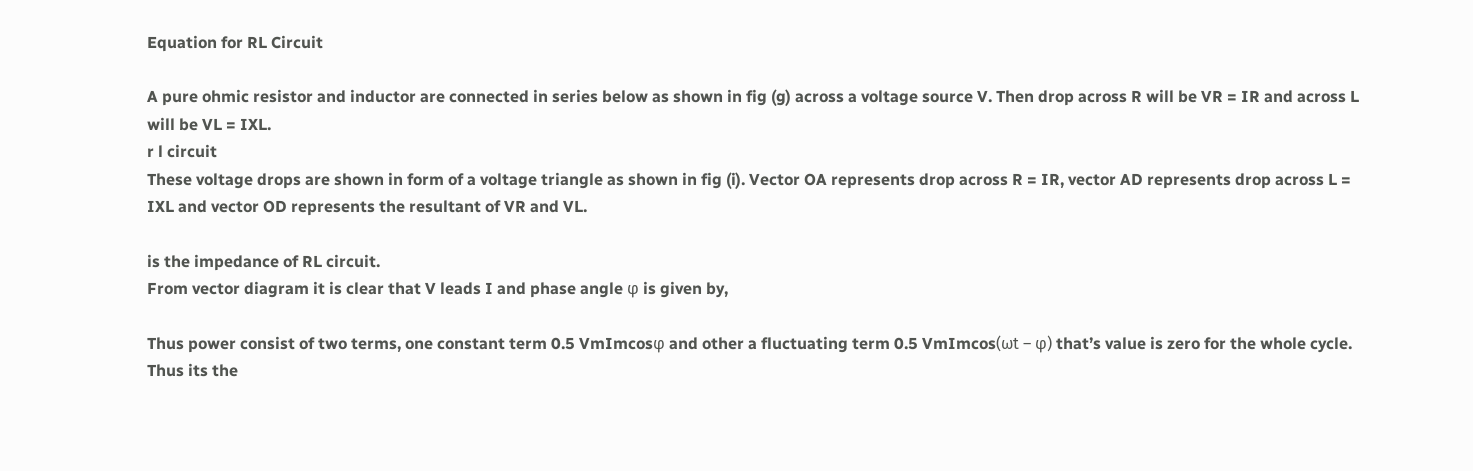Equation for RL Circuit

A pure ohmic resistor and inductor are connected in series below as shown in fig (g) across a voltage source V. Then drop across R will be VR = IR and across L will be VL = IXL.
r l circuit
These voltage drops are shown in form of a voltage triangle as shown in fig (i). Vector OA represents drop across R = IR, vector AD represents drop across L = IXL and vector OD represents the resultant of VR and VL.

is the impedance of RL circuit.
From vector diagram it is clear that V leads I and phase angle φ is given by,

Thus power consist of two terms, one constant term 0.5 VmImcosφ and other a fluctuating term 0.5 VmImcos(ωt – φ) that’s value is zero for the whole cycle.
Thus its the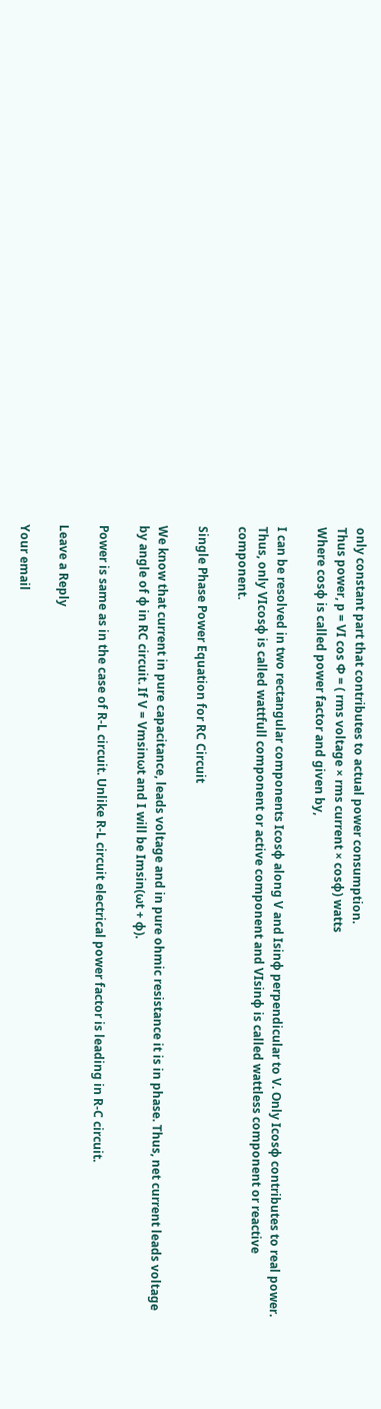only constant part that contributes to actual power consumption.
Thus power, p = VI cos Φ = ( rms voltage × rms current × cosφ) watts
Where cosφ is called power factor and given by,

I can be resolved in two rectangular components Icosφ along V and Isinφ perpendicular to V. Only Icosφ contributes to real power. Thus, only VIcosφ is called wattfull component or active component and VIsinφ is called wattless component or reactive component.

Single Phase Power Equation for RC Circuit

We know that current in pure capacitance, leads voltage and in pure ohmic resistance it is in phase. Thus, net current leads voltage by angle of φ in RC circuit. If V = Vmsinωt and I will be Imsin(ωt + φ).

Power is same as in the case of R-L circuit. Unlike R-L circuit electrical power factor is leading in R-C circuit.

Leave a Reply

Your email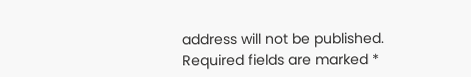address will not be published. Required fields are marked *